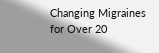Changing Migraines for Over 20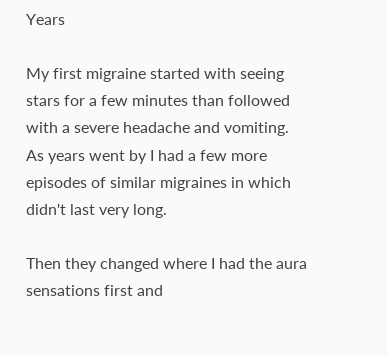Years

My first migraine started with seeing stars for a few minutes than followed with a severe headache and vomiting. As years went by I had a few more episodes of similar migraines in which didn't last very long.

Then they changed where I had the aura sensations first and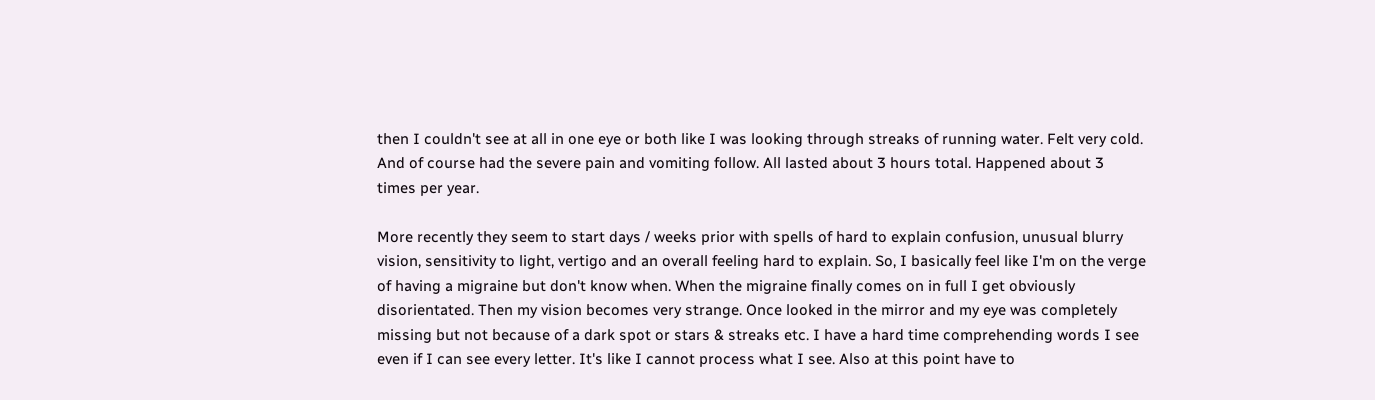then I couldn't see at all in one eye or both like I was looking through streaks of running water. Felt very cold. And of course had the severe pain and vomiting follow. All lasted about 3 hours total. Happened about 3 times per year.

More recently they seem to start days / weeks prior with spells of hard to explain confusion, unusual blurry vision, sensitivity to light, vertigo and an overall feeling hard to explain. So, I basically feel like I'm on the verge of having a migraine but don't know when. When the migraine finally comes on in full I get obviously disorientated. Then my vision becomes very strange. Once looked in the mirror and my eye was completely missing but not because of a dark spot or stars & streaks etc. I have a hard time comprehending words I see even if I can see every letter. It's like I cannot process what I see. Also at this point have to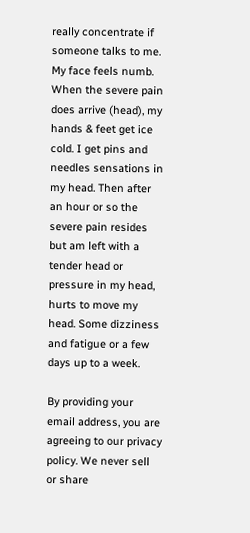really concentrate if someone talks to me. My face feels numb. When the severe pain does arrive (head), my hands & feet get ice cold. I get pins and needles sensations in my head. Then after an hour or so the severe pain resides but am left with a tender head or pressure in my head, hurts to move my head. Some dizziness and fatigue or a few days up to a week.

By providing your email address, you are agreeing to our privacy policy. We never sell or share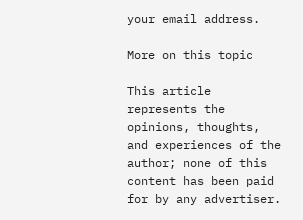your email address.

More on this topic

This article represents the opinions, thoughts, and experiences of the author; none of this content has been paid for by any advertiser.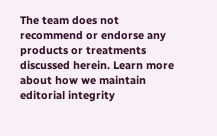The team does not recommend or endorse any products or treatments discussed herein. Learn more about how we maintain editorial integrity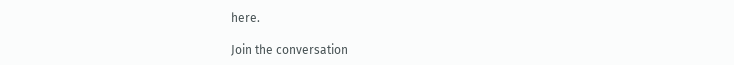here.

Join the conversation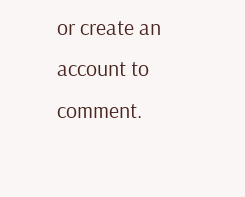or create an account to comment.